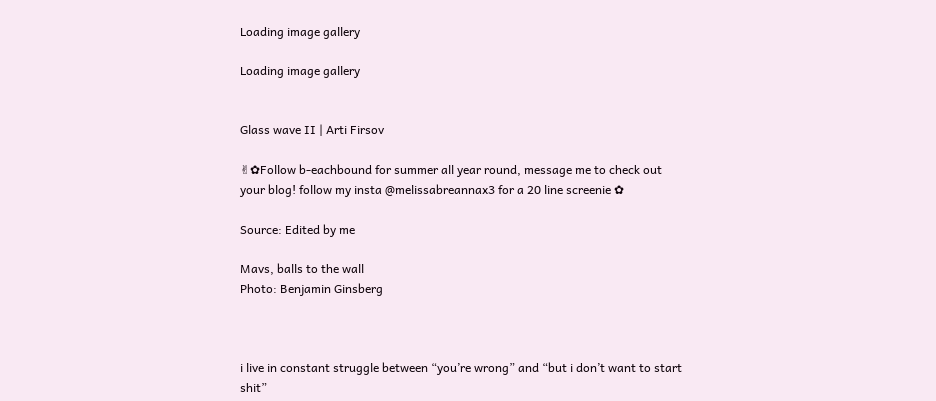Loading image gallery

Loading image gallery


Glass wave II | Arti Firsov

✌✿Follow b-eachbound for summer all year round, message me to check out your blog! follow my insta @melissabreannax3 for a 20 line screenie ✿

Source: Edited by me

Mavs, balls to the wall
Photo: Benjamin Ginsberg



i live in constant struggle between “you’re wrong” and “but i don’t want to start shit”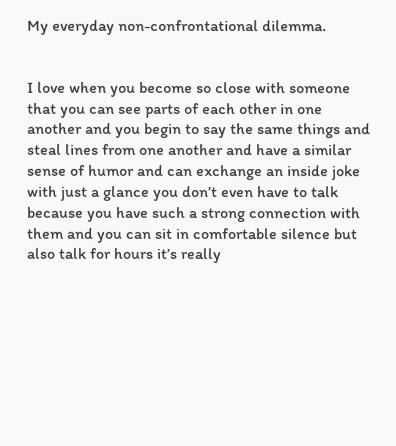My everyday non-confrontational dilemma.


I love when you become so close with someone that you can see parts of each other in one another and you begin to say the same things and steal lines from one another and have a similar sense of humor and can exchange an inside joke with just a glance you don’t even have to talk because you have such a strong connection with them and you can sit in comfortable silence but also talk for hours it’s really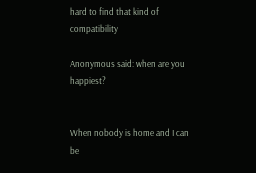hard to find that kind of compatibility

Anonymous said: when are you happiest?


When nobody is home and I can be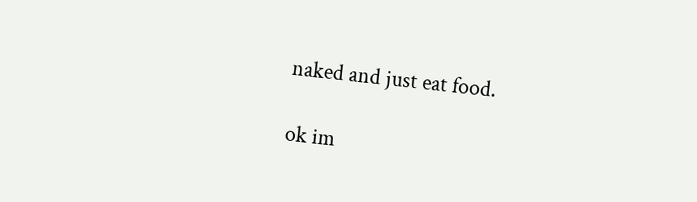naked and just eat food.

ok im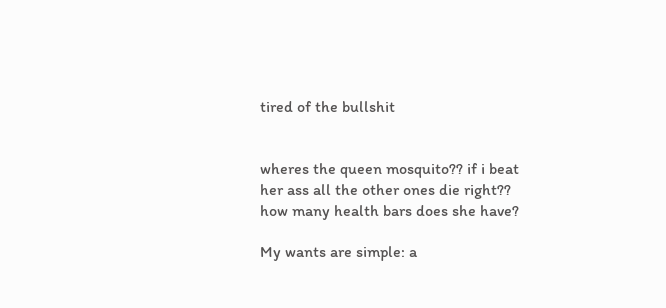tired of the bullshit


wheres the queen mosquito?? if i beat her ass all the other ones die right?? how many health bars does she have?

My wants are simple: a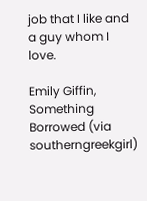job that I like and a guy whom I love.

Emily Giffin, Something Borrowed (via southerngreekgirl)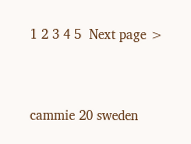1 2 3 4 5  Next page >




cammie 20 sweden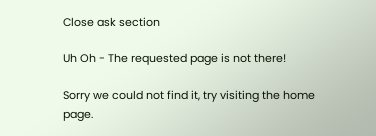Close ask section

Uh Oh - The requested page is not there!

Sorry we could not find it, try visiting the home page.